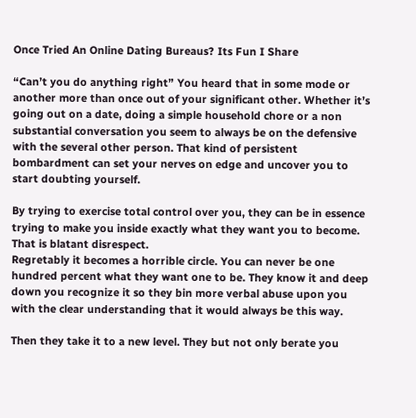Once Tried An Online Dating Bureaus? Its Fun I Share

“Can’t you do anything right” You heard that in some mode or another more than once out of your significant other. Whether it’s going out on a date, doing a simple household chore or a non substantial conversation you seem to always be on the defensive with the several other person. That kind of persistent bombardment can set your nerves on edge and uncover you to start doubting yourself.

By trying to exercise total control over you, they can be in essence trying to make you inside exactly what they want you to become. That is blatant disrespect.
Regretably it becomes a horrible circle. You can never be one hundred percent what they want one to be. They know it and deep down you recognize it so they bin more verbal abuse upon you with the clear understanding that it would always be this way.

Then they take it to a new level. They but not only berate you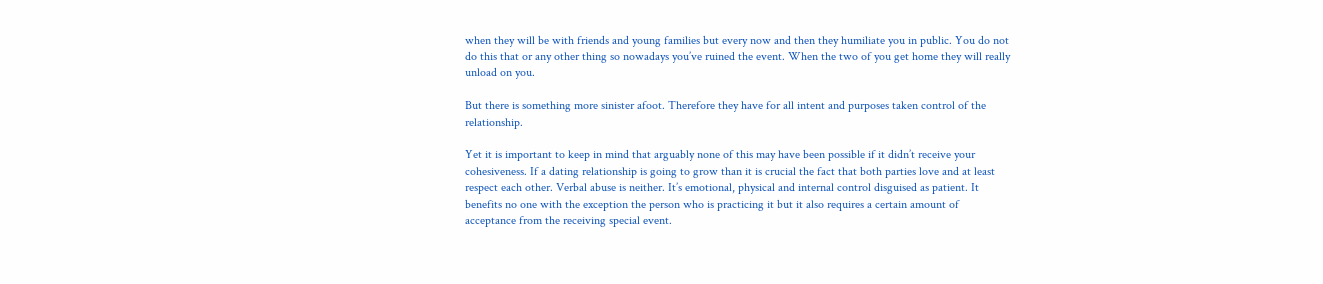when they will be with friends and young families but every now and then they humiliate you in public. You do not do this that or any other thing so nowadays you’ve ruined the event. When the two of you get home they will really unload on you.

But there is something more sinister afoot. Therefore they have for all intent and purposes taken control of the relationship.

Yet it is important to keep in mind that arguably none of this may have been possible if it didn’t receive your cohesiveness. If a dating relationship is going to grow than it is crucial the fact that both parties love and at least respect each other. Verbal abuse is neither. It’s emotional, physical and internal control disguised as patient. It benefits no one with the exception the person who is practicing it but it also requires a certain amount of acceptance from the receiving special event.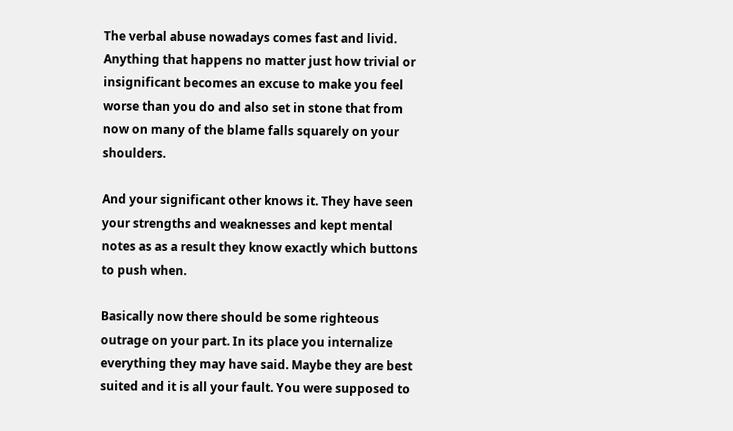The verbal abuse nowadays comes fast and livid. Anything that happens no matter just how trivial or insignificant becomes an excuse to make you feel worse than you do and also set in stone that from now on many of the blame falls squarely on your shoulders.

And your significant other knows it. They have seen your strengths and weaknesses and kept mental notes as as a result they know exactly which buttons to push when.

Basically now there should be some righteous outrage on your part. In its place you internalize everything they may have said. Maybe they are best suited and it is all your fault. You were supposed to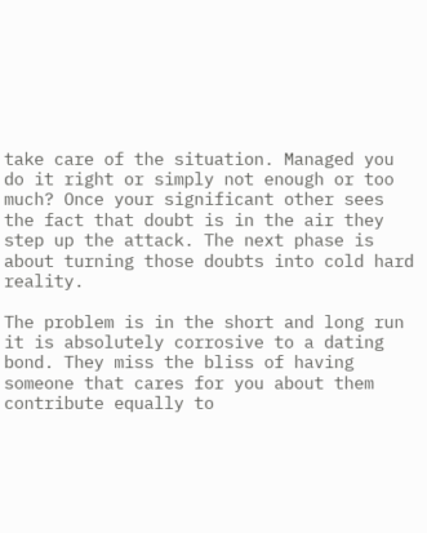take care of the situation. Managed you do it right or simply not enough or too much? Once your significant other sees the fact that doubt is in the air they step up the attack. The next phase is about turning those doubts into cold hard reality.

The problem is in the short and long run it is absolutely corrosive to a dating bond. They miss the bliss of having someone that cares for you about them contribute equally to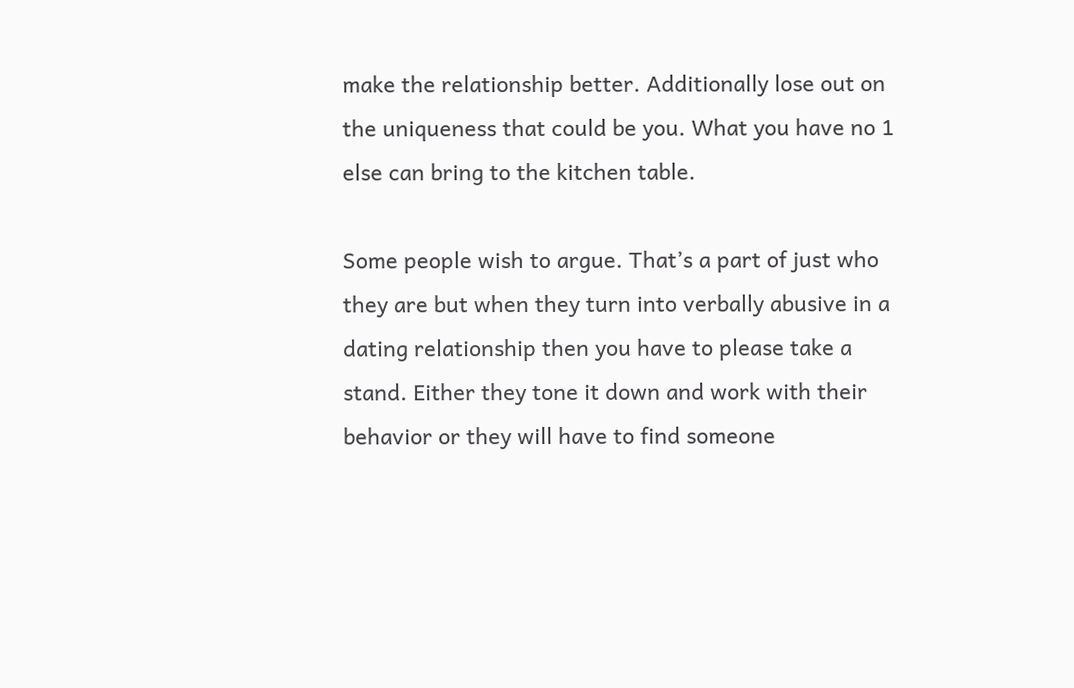make the relationship better. Additionally lose out on the uniqueness that could be you. What you have no 1 else can bring to the kitchen table.

Some people wish to argue. That’s a part of just who they are but when they turn into verbally abusive in a dating relationship then you have to please take a stand. Either they tone it down and work with their behavior or they will have to find someone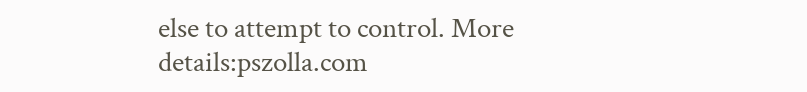else to attempt to control. More details:pszolla.com